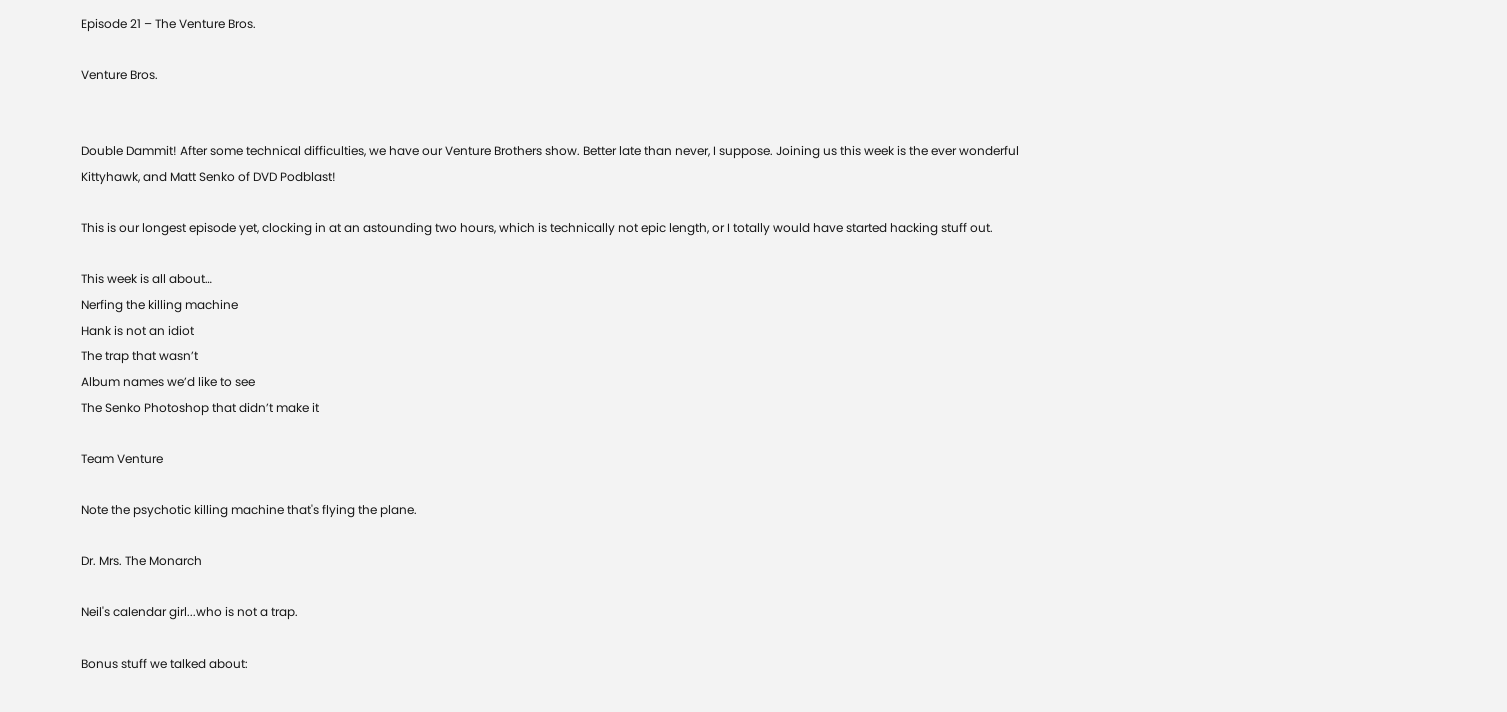Episode 21 – The Venture Bros.

Venture Bros.


Double Dammit! After some technical difficulties, we have our Venture Brothers show. Better late than never, I suppose. Joining us this week is the ever wonderful Kittyhawk, and Matt Senko of DVD Podblast!

This is our longest episode yet, clocking in at an astounding two hours, which is technically not epic length, or I totally would have started hacking stuff out.

This week is all about…
Nerfing the killing machine
Hank is not an idiot
The trap that wasn’t
Album names we’d like to see
The Senko Photoshop that didn’t make it

Team Venture

Note the psychotic killing machine that's flying the plane.

Dr. Mrs. The Monarch

Neil's calendar girl...who is not a trap.

Bonus stuff we talked about: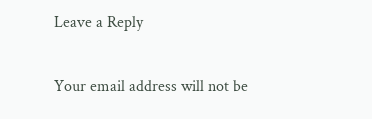Leave a Reply

Your email address will not be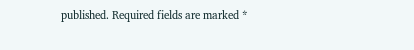published. Required fields are marked *